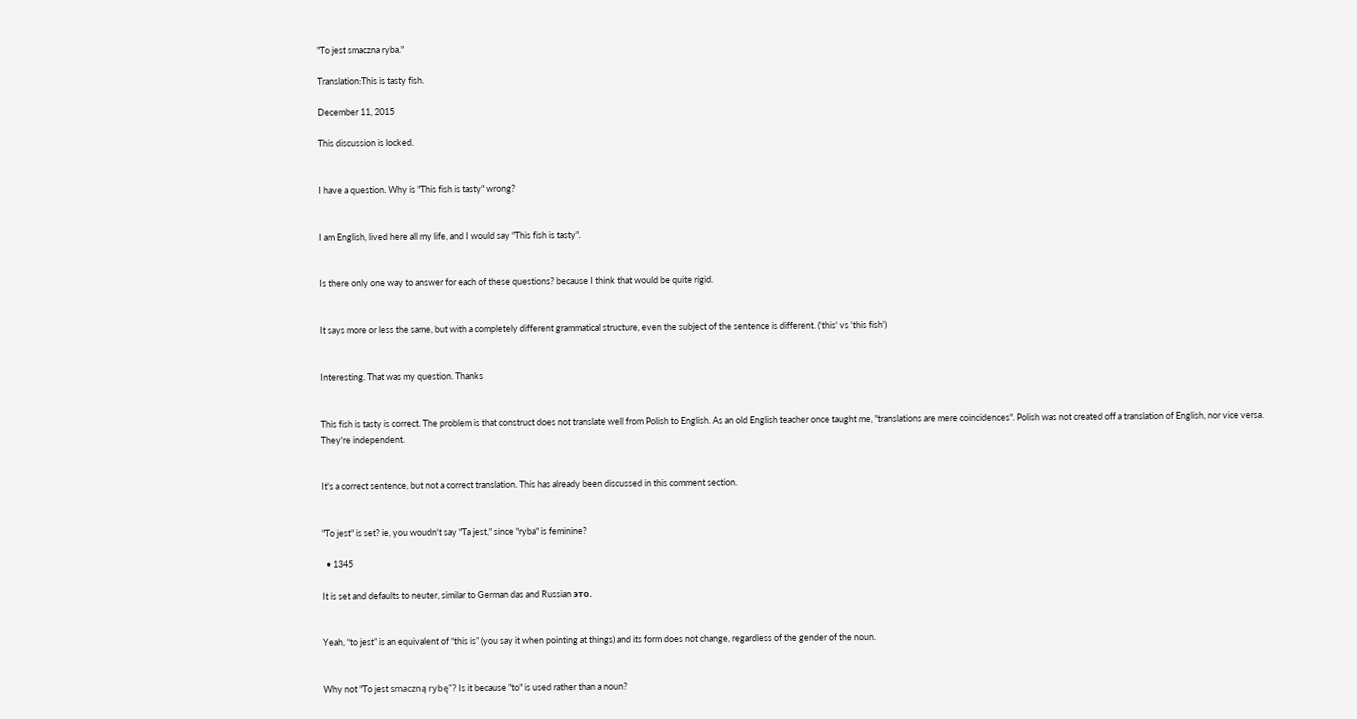"To jest smaczna ryba."

Translation:This is tasty fish.

December 11, 2015

This discussion is locked.


I have a question. Why is "This fish is tasty" wrong?


I am English, lived here all my life, and I would say "This fish is tasty".


Is there only one way to answer for each of these questions? because I think that would be quite rigid.


It says more or less the same, but with a completely different grammatical structure, even the subject of the sentence is different. ('this' vs 'this fish')


Interesting. That was my question. Thanks


This fish is tasty is correct. The problem is that construct does not translate well from Polish to English. As an old English teacher once taught me, "translations are mere coincidences". Polish was not created off a translation of English, nor vice versa. They're independent.


It's a correct sentence, but not a correct translation. This has already been discussed in this comment section.


"To jest" is set? ie, you woudn't say "Ta jest," since "ryba" is feminine?

  • 1345

It is set and defaults to neuter, similar to German das and Russian это.


Yeah, “to jest” is an equivalent of “this is” (you say it when pointing at things) and its form does not change, regardless of the gender of the noun.


Why not "To jest smaczną rybę"? Is it because "to" is used rather than a noun?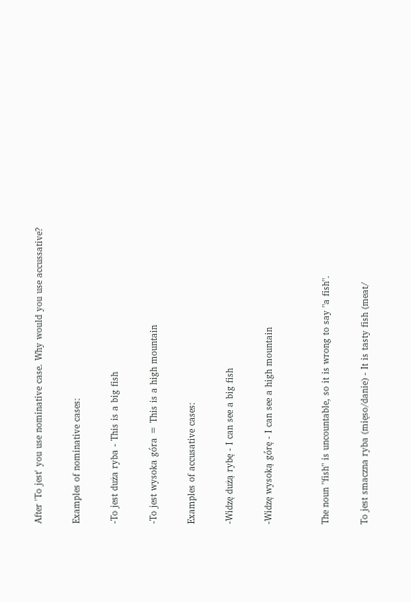After 'To jest' you use nominative case. Why would you use accussative?

Examples of nominative cases:

-To jest duża ryba - This is a big fish

-To jest wysoka góra = This is a high mountain

Examples of accusative cases:

-Widzę dużą rybę - I can see a big fish

-Widzę wysoką górę - I can see a high mountain


The noun "fish" is uncountable, so it is wrong to say "a fish".

To jest smaczna ryba (mięso/danie) - It is tasty fish (meat/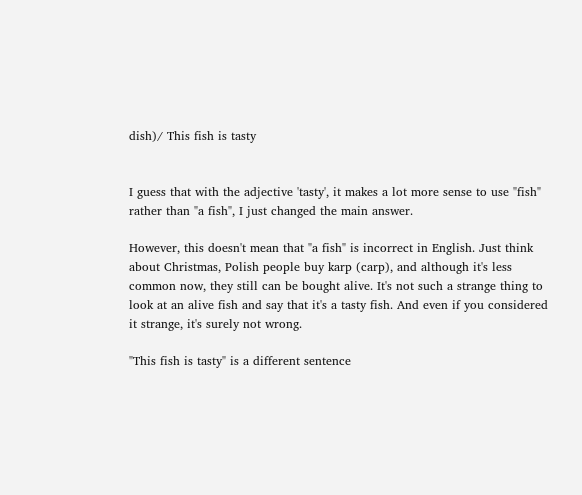dish)/ This fish is tasty


I guess that with the adjective 'tasty', it makes a lot more sense to use "fish" rather than "a fish", I just changed the main answer.

However, this doesn't mean that "a fish" is incorrect in English. Just think about Christmas, Polish people buy karp (carp), and although it's less common now, they still can be bought alive. It's not such a strange thing to look at an alive fish and say that it's a tasty fish. And even if you considered it strange, it's surely not wrong.

"This fish is tasty" is a different sentence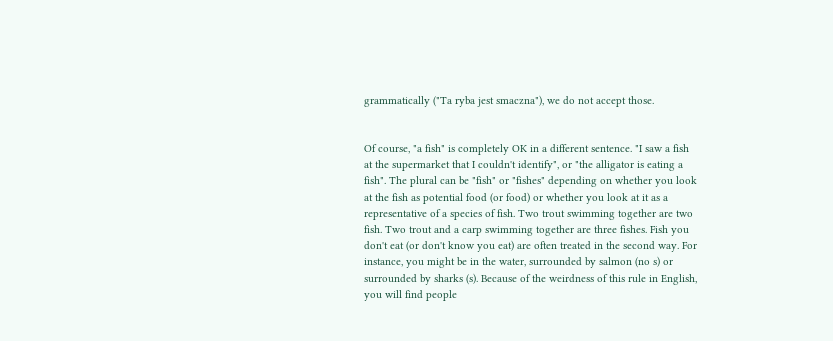grammatically ("Ta ryba jest smaczna"), we do not accept those.


Of course, "a fish" is completely OK in a different sentence. "I saw a fish at the supermarket that I couldn't identify", or "the alligator is eating a fish". The plural can be "fish" or "fishes" depending on whether you look at the fish as potential food (or food) or whether you look at it as a representative of a species of fish. Two trout swimming together are two fish. Two trout and a carp swimming together are three fishes. Fish you don't eat (or don't know you eat) are often treated in the second way. For instance, you might be in the water, surrounded by salmon (no s) or surrounded by sharks (s). Because of the weirdness of this rule in English, you will find people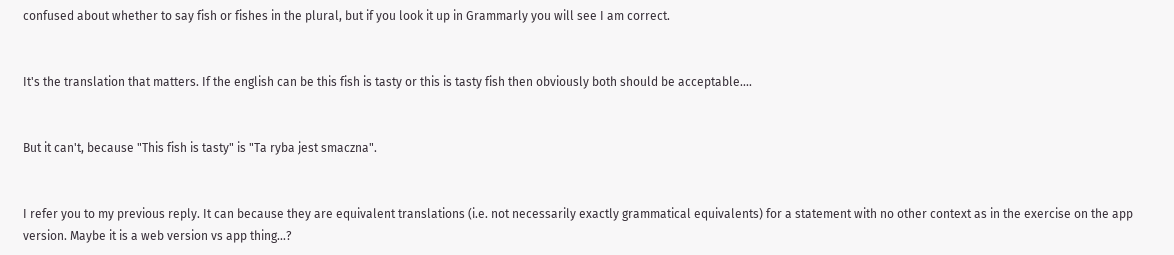confused about whether to say fish or fishes in the plural, but if you look it up in Grammarly you will see I am correct.


It's the translation that matters. If the english can be this fish is tasty or this is tasty fish then obviously both should be acceptable....


But it can't, because "This fish is tasty" is "Ta ryba jest smaczna".


I refer you to my previous reply. It can because they are equivalent translations (i.e. not necessarily exactly grammatical equivalents) for a statement with no other context as in the exercise on the app version. Maybe it is a web version vs app thing...?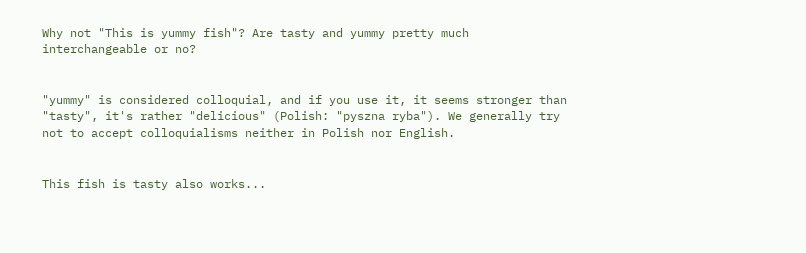Why not "This is yummy fish"? Are tasty and yummy pretty much interchangeable or no?


"yummy" is considered colloquial, and if you use it, it seems stronger than "tasty", it's rather "delicious" (Polish: "pyszna ryba"). We generally try not to accept colloquialisms neither in Polish nor English.


This fish is tasty also works...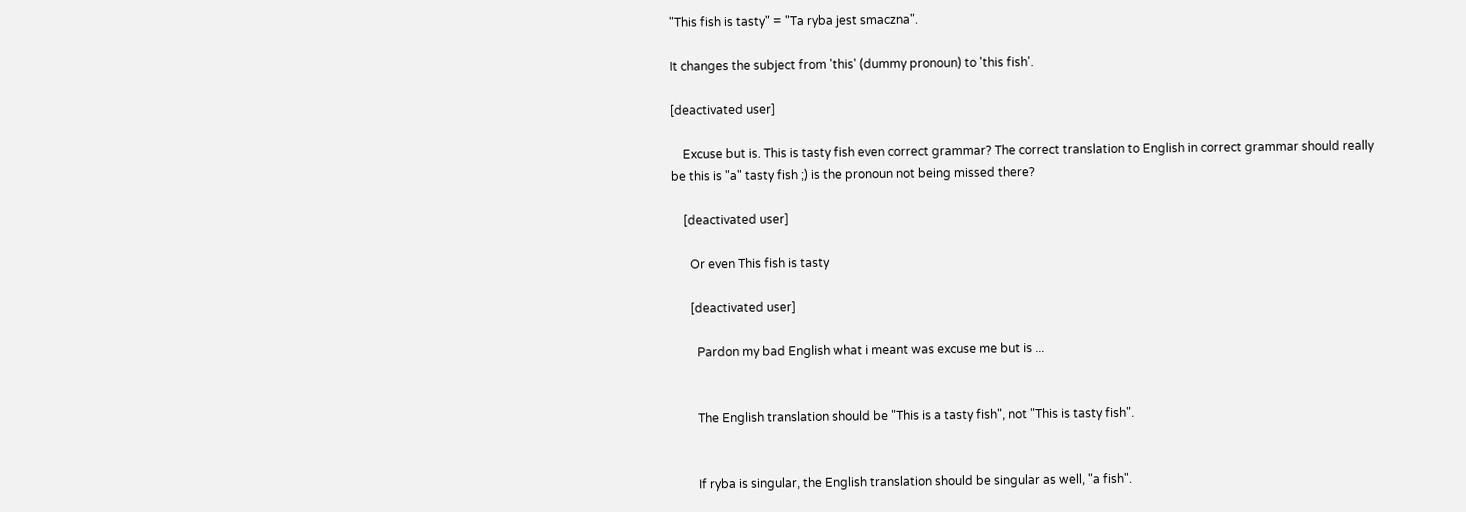"This fish is tasty" = "Ta ryba jest smaczna".

It changes the subject from 'this' (dummy pronoun) to 'this fish'.

[deactivated user]

    Excuse but is. This is tasty fish even correct grammar? The correct translation to English in correct grammar should really be this is "a" tasty fish ;) is the pronoun not being missed there?

    [deactivated user]

      Or even This fish is tasty

      [deactivated user]

        Pardon my bad English what i meant was excuse me but is ...


        The English translation should be "This is a tasty fish", not "This is tasty fish".


        If ryba is singular, the English translation should be singular as well, "a fish".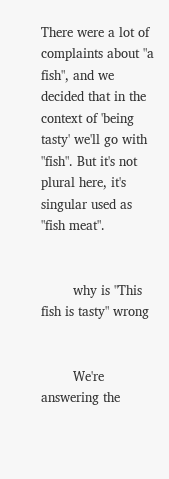There were a lot of complaints about "a fish", and we decided that in the context of 'being tasty' we'll go with "fish". But it's not plural here, it's singular used as "fish meat".


        why is "This fish is tasty" wrong


        We're answering the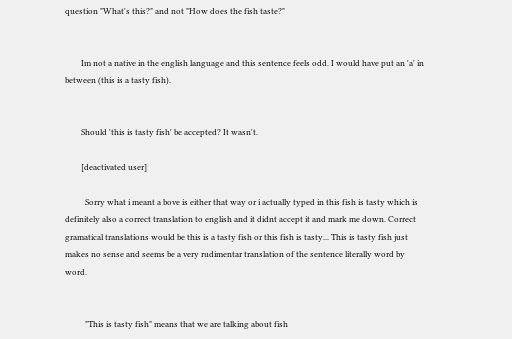question "What's this?" and not "How does the fish taste?"


        Im not a native in the english language and this sentence feels odd. I would have put an 'a' in between (this is a tasty fish).


        Should 'this is tasty fish' be accepted? It wasn't.

        [deactivated user]

          Sorry what i meant a bove is either that way or i actually typed in this fish is tasty which is definitely also a correct translation to english and it didnt accept it and mark me down. Correct gramatical translations would be this is a tasty fish or this fish is tasty... This is tasty fish just makes no sense and seems be a very rudimentar translation of the sentence literally word by word.


          "This is tasty fish" means that we are talking about fish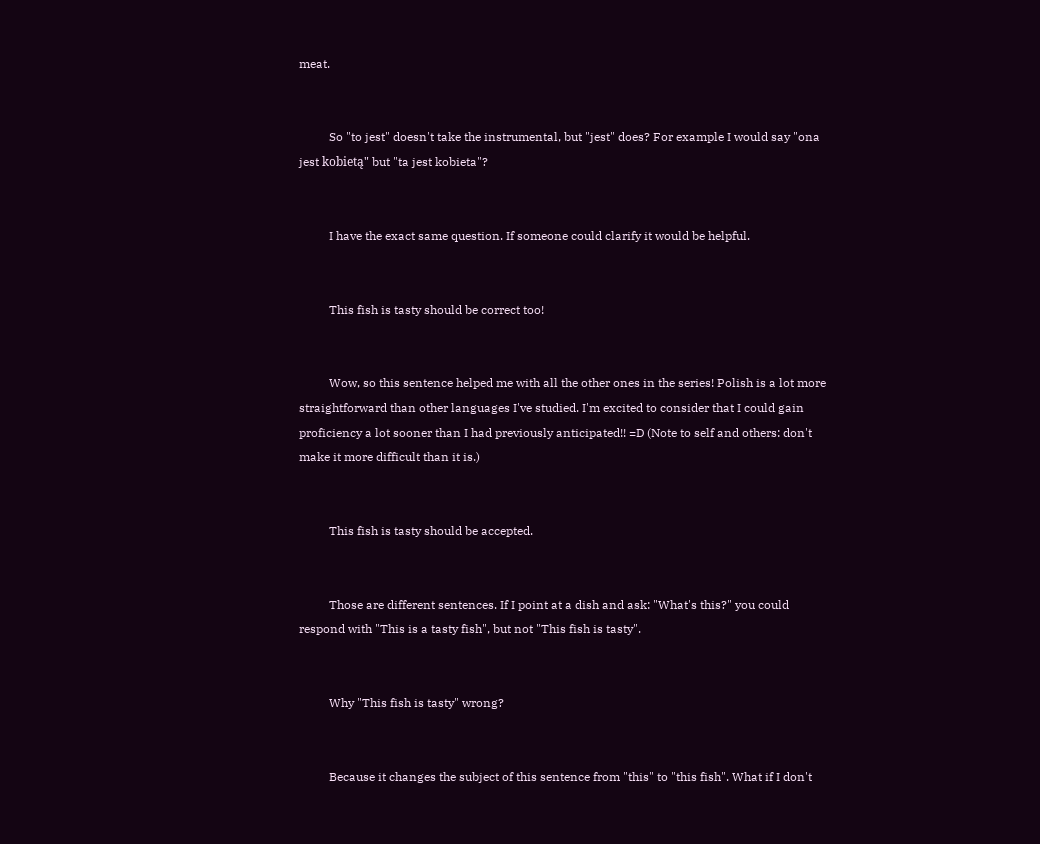meat.


          So "to jest" doesn't take the instrumental, but "jest" does? For example I would say "ona jest kobietą" but "ta jest kobieta"?


          I have the exact same question. If someone could clarify it would be helpful.


          This fish is tasty should be correct too!


          Wow, so this sentence helped me with all the other ones in the series! Polish is a lot more straightforward than other languages I've studied. I'm excited to consider that I could gain proficiency a lot sooner than I had previously anticipated!! =D (Note to self and others: don't make it more difficult than it is.)


          This fish is tasty should be accepted.


          Those are different sentences. If I point at a dish and ask: "What's this?" you could respond with "This is a tasty fish", but not "This fish is tasty".


          Why "This fish is tasty" wrong?


          Because it changes the subject of this sentence from "this" to "this fish". What if I don't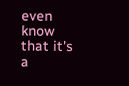even know that it's a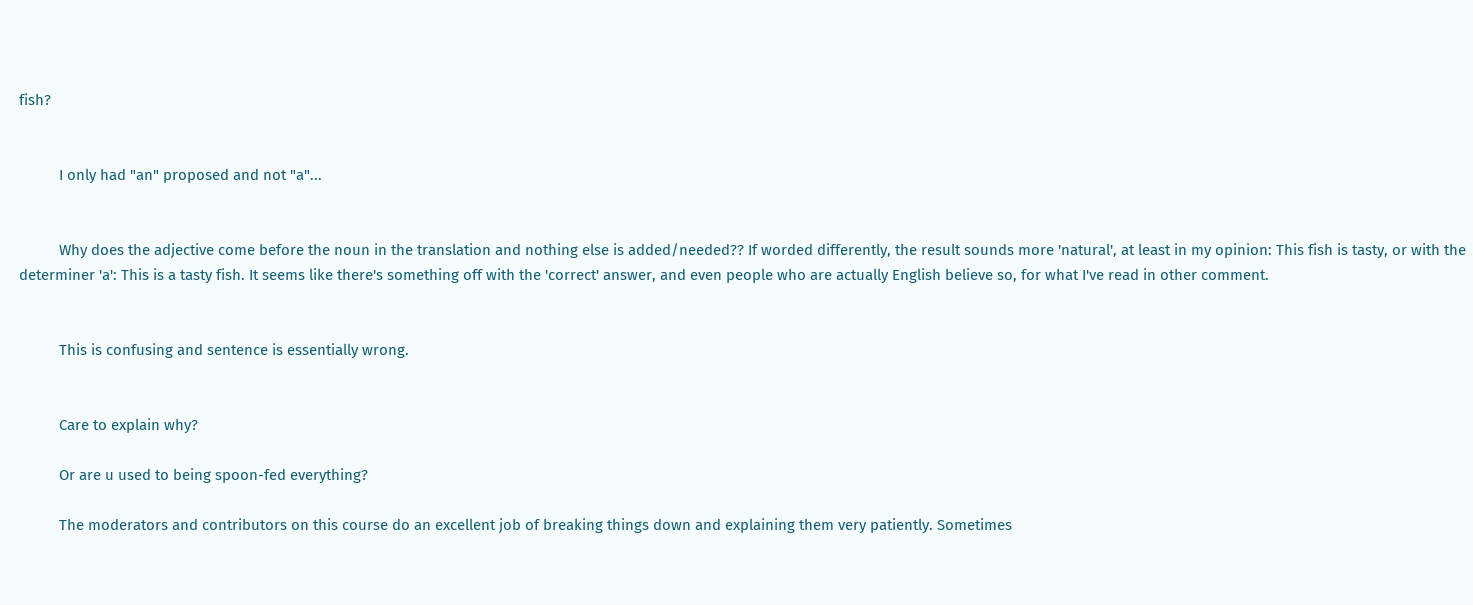fish?


          I only had "an" proposed and not "a"...


          Why does the adjective come before the noun in the translation and nothing else is added/needed?? If worded differently, the result sounds more 'natural', at least in my opinion: This fish is tasty, or with the determiner 'a': This is a tasty fish. It seems like there's something off with the 'correct' answer, and even people who are actually English believe so, for what I've read in other comment.


          This is confusing and sentence is essentially wrong.


          Care to explain why?

          Or are u used to being spoon-fed everything?

          The moderators and contributors on this course do an excellent job of breaking things down and explaining them very patiently. Sometimes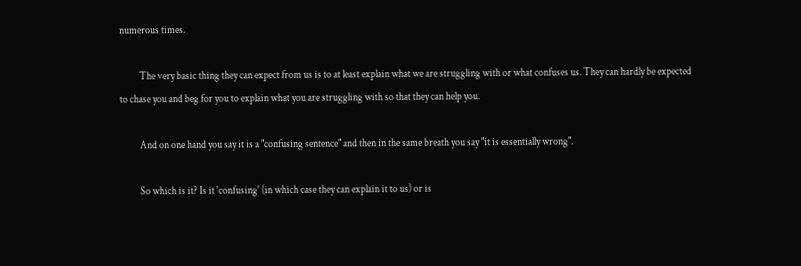numerous times.

          The very basic thing they can expect from us is to at least explain what we are struggling with or what confuses us. They can hardly be expected to chase you and beg for you to explain what you are struggling with so that they can help you.

          And on one hand you say it is a "confusing sentence" and then in the same breath you say "it is essentially wrong".

          So which is it? Is it 'confusing' (in which case they can explain it to us) or is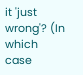it 'just wrong'? (In which case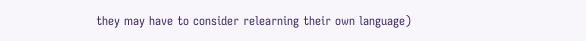they may have to consider relearning their own language)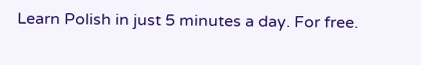Learn Polish in just 5 minutes a day. For free.